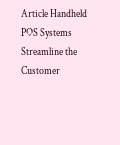Article Handheld POS Systems Streamline the Customer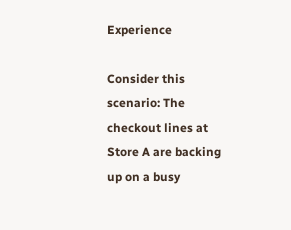Experience

Consider this scenario: The checkout lines at Store A are backing up on a busy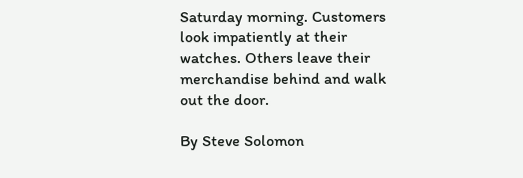Saturday morning. Customers look impatiently at their watches. Others leave their merchandise behind and walk out the door.

By Steve Solomon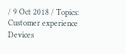/ 9 Oct 2018 / Topics: Customer experience Devices